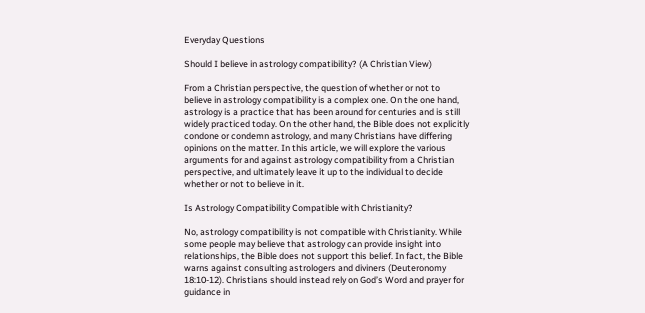Everyday Questions

Should I believe in astrology compatibility? (A Christian View)

From a Christian perspective, the question of whether or not to believe in astrology compatibility is a complex one. On the one hand, astrology is a practice that has been around for centuries and is still widely practiced today. On the other hand, the Bible does not explicitly condone or condemn astrology, and many Christians have differing opinions on the matter. In this article, we will explore the various arguments for and against astrology compatibility from a Christian perspective, and ultimately leave it up to the individual to decide whether or not to believe in it.

Is Astrology Compatibility Compatible with Christianity?

No, astrology compatibility is not compatible with Christianity. While some people may believe that astrology can provide insight into relationships, the Bible does not support this belief. In fact, the Bible warns against consulting astrologers and diviners (Deuteronomy 18:10-12). Christians should instead rely on God’s Word and prayer for guidance in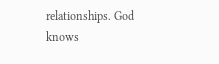relationships. God knows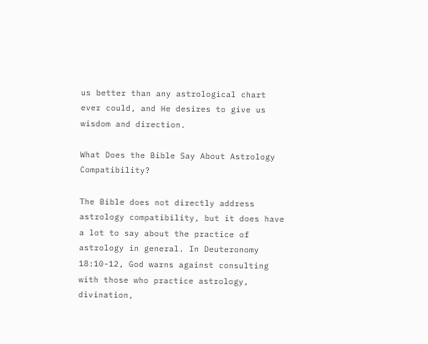us better than any astrological chart ever could, and He desires to give us wisdom and direction.

What Does the Bible Say About Astrology Compatibility?

The Bible does not directly address astrology compatibility, but it does have a lot to say about the practice of astrology in general. In Deuteronomy 18:10-12, God warns against consulting with those who practice astrology, divination,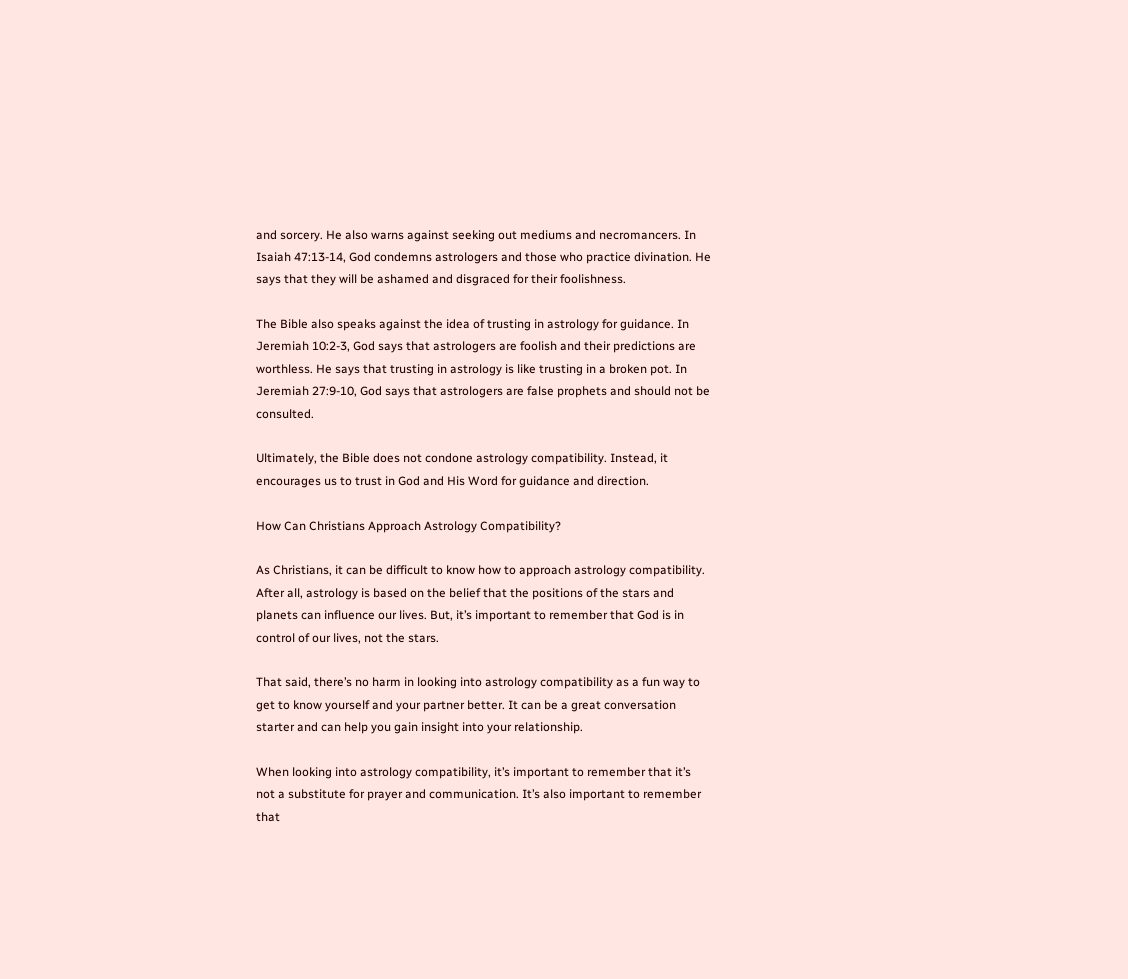and sorcery. He also warns against seeking out mediums and necromancers. In Isaiah 47:13-14, God condemns astrologers and those who practice divination. He says that they will be ashamed and disgraced for their foolishness.

The Bible also speaks against the idea of trusting in astrology for guidance. In Jeremiah 10:2-3, God says that astrologers are foolish and their predictions are worthless. He says that trusting in astrology is like trusting in a broken pot. In Jeremiah 27:9-10, God says that astrologers are false prophets and should not be consulted.

Ultimately, the Bible does not condone astrology compatibility. Instead, it encourages us to trust in God and His Word for guidance and direction.

How Can Christians Approach Astrology Compatibility?

As Christians, it can be difficult to know how to approach astrology compatibility. After all, astrology is based on the belief that the positions of the stars and planets can influence our lives. But, it’s important to remember that God is in control of our lives, not the stars.

That said, there’s no harm in looking into astrology compatibility as a fun way to get to know yourself and your partner better. It can be a great conversation starter and can help you gain insight into your relationship.

When looking into astrology compatibility, it’s important to remember that it’s not a substitute for prayer and communication. It’s also important to remember that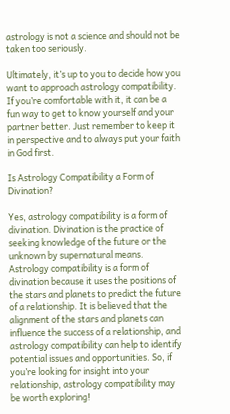astrology is not a science and should not be taken too seriously.

Ultimately, it’s up to you to decide how you want to approach astrology compatibility. If you’re comfortable with it, it can be a fun way to get to know yourself and your partner better. Just remember to keep it in perspective and to always put your faith in God first.

Is Astrology Compatibility a Form of Divination?

Yes, astrology compatibility is a form of divination. Divination is the practice of seeking knowledge of the future or the unknown by supernatural means. Astrology compatibility is a form of divination because it uses the positions of the stars and planets to predict the future of a relationship. It is believed that the alignment of the stars and planets can influence the success of a relationship, and astrology compatibility can help to identify potential issues and opportunities. So, if you’re looking for insight into your relationship, astrology compatibility may be worth exploring!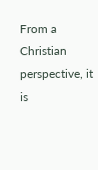From a Christian perspective, it is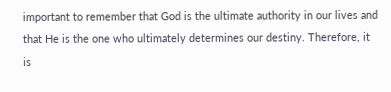important to remember that God is the ultimate authority in our lives and that He is the one who ultimately determines our destiny. Therefore, it is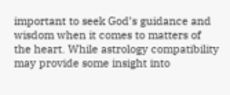important to seek God’s guidance and wisdom when it comes to matters of the heart. While astrology compatibility may provide some insight into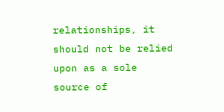relationships, it should not be relied upon as a sole source of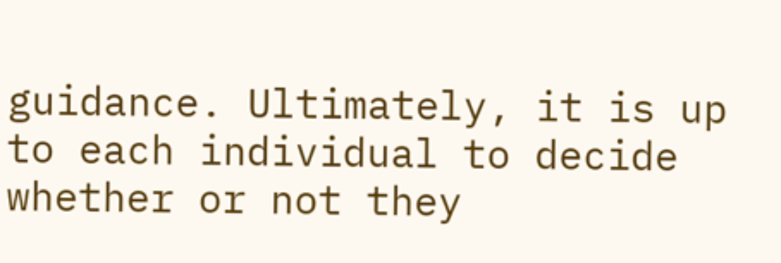guidance. Ultimately, it is up to each individual to decide whether or not they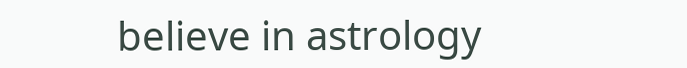believe in astrology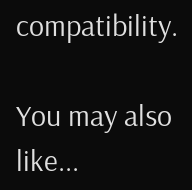compatibility.

You may also like...